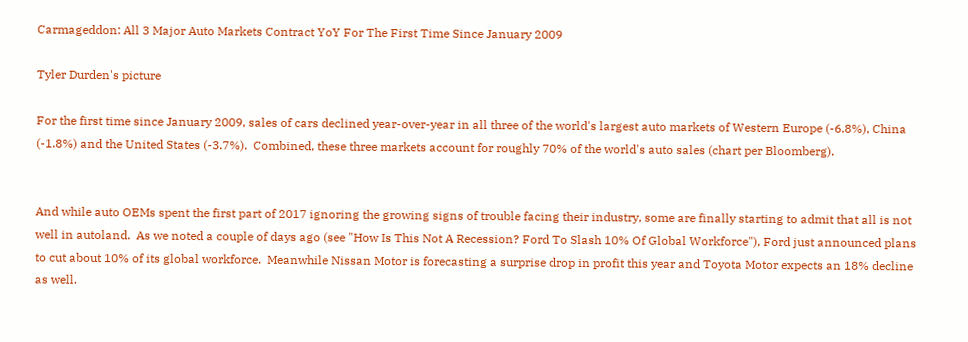Carmageddon: All 3 Major Auto Markets Contract YoY For The First Time Since January 2009

Tyler Durden's picture

For the first time since January 2009, sales of cars declined year-over-year in all three of the world's largest auto markets of Western Europe (-6.8%), China (-1.8%) and the United States (-3.7%).  Combined, these three markets account for roughly 70% of the world's auto sales (chart per Bloomberg).


And while auto OEMs spent the first part of 2017 ignoring the growing signs of trouble facing their industry, some are finally starting to admit that all is not well in autoland.  As we noted a couple of days ago (see "How Is This Not A Recession? Ford To Slash 10% Of Global Workforce"), Ford just announced plans to cut about 10% of its global workforce.  Meanwhile Nissan Motor is forecasting a surprise drop in profit this year and Toyota Motor expects an 18% decline as well.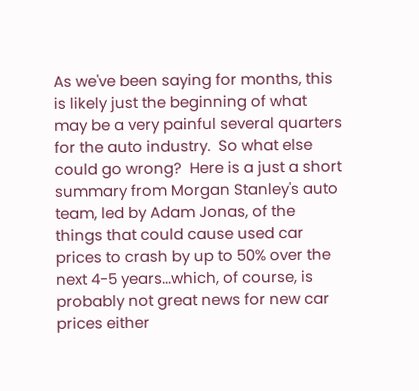As we've been saying for months, this is likely just the beginning of what may be a very painful several quarters for the auto industry.  So what else could go wrong?  Here is a just a short summary from Morgan Stanley's auto team, led by Adam Jonas, of the things that could cause used car prices to crash by up to 50% over the next 4-5 years...which, of course, is probably not great news for new car prices either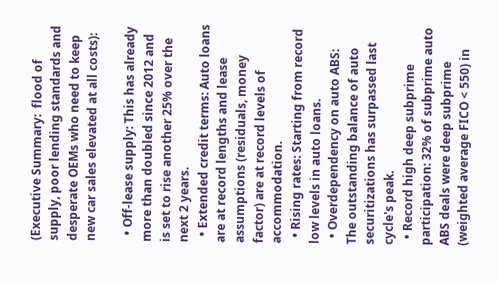(Executive Summary:  flood of supply, poor lending standards and desperate OEMs who need to keep new car sales elevated at all costs):

  • Off-lease supply: This has already more than doubled since 2012 and is set to rise another 25% over the next 2 years.
  • Extended credit terms: Auto loans are at record lengths and lease assumptions (residuals, money factor) are at record levels of accommodation.
  • Rising rates: Starting from record low levels in auto loans.
  • Overdependency on auto ABS: The outstanding balance of auto securitizations has surpassed last cycle's peak.
  • Record high deep subprime participation: 32% of subprime auto ABS deals were deep subprime (weighted average FICO < 550) in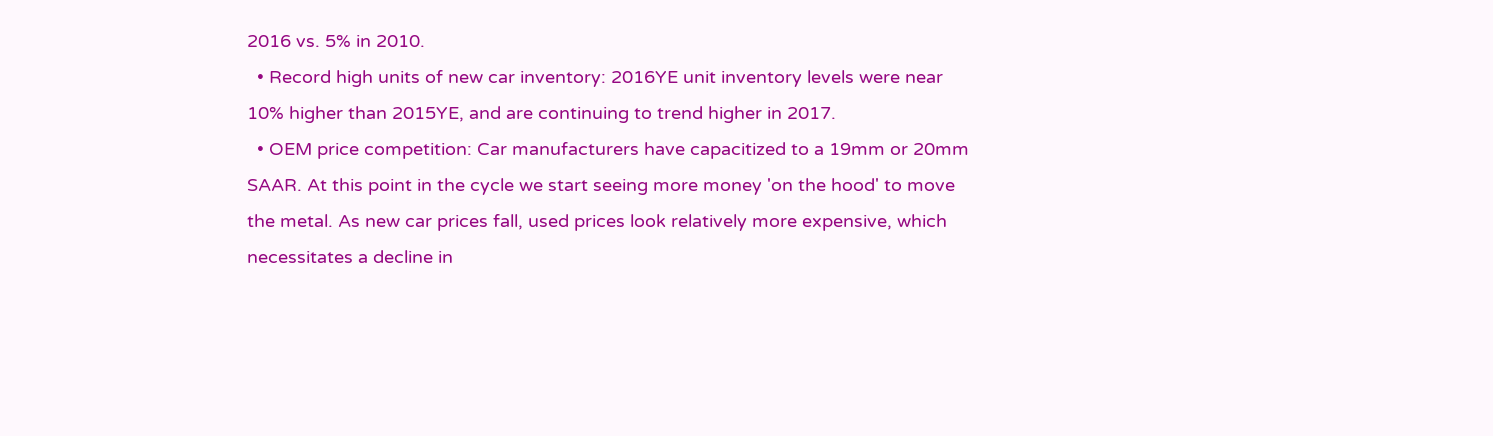2016 vs. 5% in 2010.
  • Record high units of new car inventory: 2016YE unit inventory levels were near 10% higher than 2015YE, and are continuing to trend higher in 2017.
  • OEM price competition: Car manufacturers have capacitized to a 19mm or 20mm SAAR. At this point in the cycle we start seeing more money 'on the hood' to move the metal. As new car prices fall, used prices look relatively more expensive, which necessitates a decline in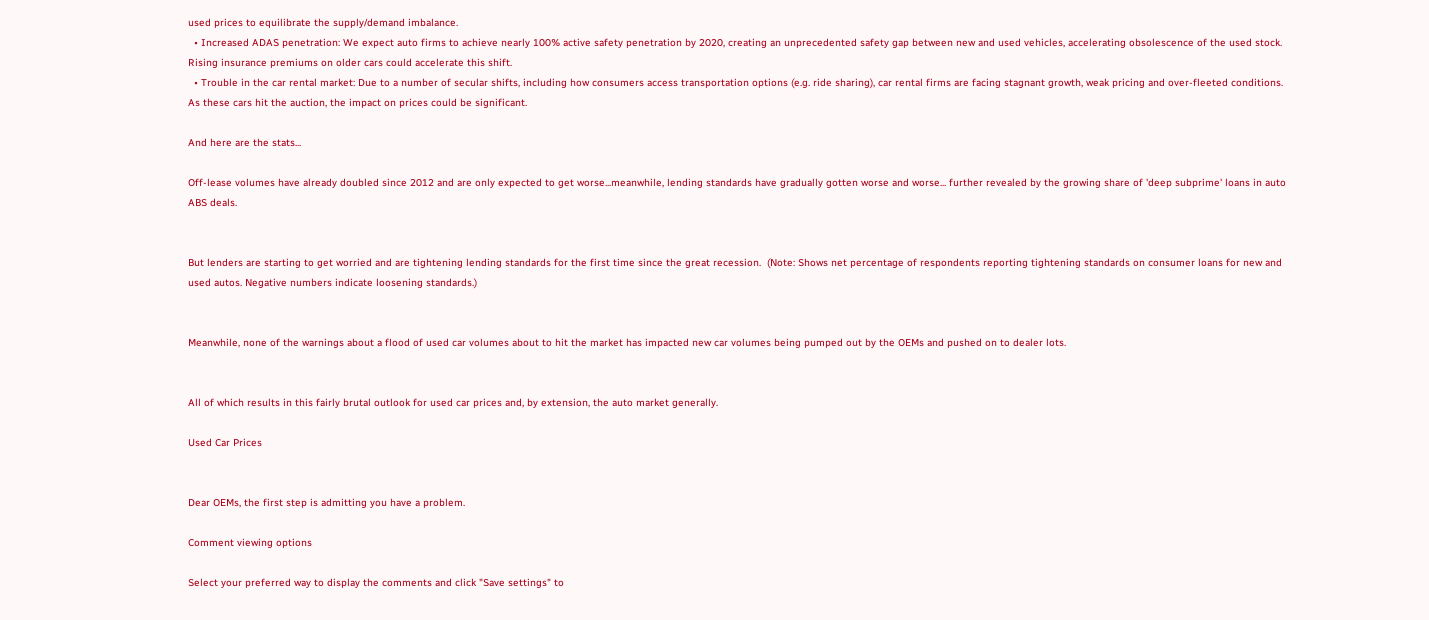used prices to equilibrate the supply/demand imbalance.
  • Increased ADAS penetration: We expect auto firms to achieve nearly 100% active safety penetration by 2020, creating an unprecedented safety gap between new and used vehicles, accelerating obsolescence of the used stock. Rising insurance premiums on older cars could accelerate this shift.
  • Trouble in the car rental market: Due to a number of secular shifts, including how consumers access transportation options (e.g. ride sharing), car rental firms are facing stagnant growth, weak pricing and over-fleeted conditions. As these cars hit the auction, the impact on prices could be significant.

And here are the stats...

Off-lease volumes have already doubled since 2012 and are only expected to get worse...meanwhile, lending standards have gradually gotten worse and worse... further revealed by the growing share of 'deep subprime' loans in auto ABS deals.


But lenders are starting to get worried and are tightening lending standards for the first time since the great recession.  (Note: Shows net percentage of respondents reporting tightening standards on consumer loans for new and used autos. Negative numbers indicate loosening standards.)


Meanwhile, none of the warnings about a flood of used car volumes about to hit the market has impacted new car volumes being pumped out by the OEMs and pushed on to dealer lots.


All of which results in this fairly brutal outlook for used car prices and, by extension, the auto market generally.

Used Car Prices


Dear OEMs, the first step is admitting you have a problem.

Comment viewing options

Select your preferred way to display the comments and click "Save settings" to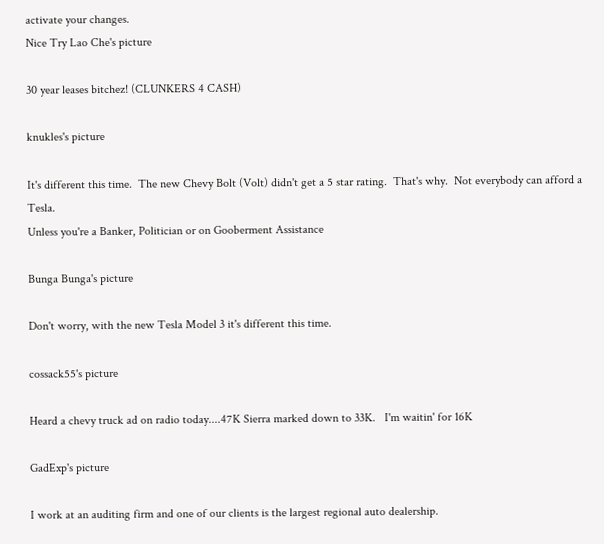activate your changes.
Nice Try Lao Che's picture

30 year leases bitchez! (CLUNKERS 4 CASH)

knukles's picture

It's different this time.  The new Chevy Bolt (Volt) didn't get a 5 star rating.  That's why.  Not everybody can afford a Tesla.
Unless you're a Banker, Politician or on Gooberment Assistance

Bunga Bunga's picture

Don't worry, with the new Tesla Model 3 it's different this time.

cossack55's picture

Heard a chevy truck ad on radio today....47K Sierra marked down to 33K.   I'm waitin' for 16K

GadExp's picture

I work at an auditing firm and one of our clients is the largest regional auto dealership.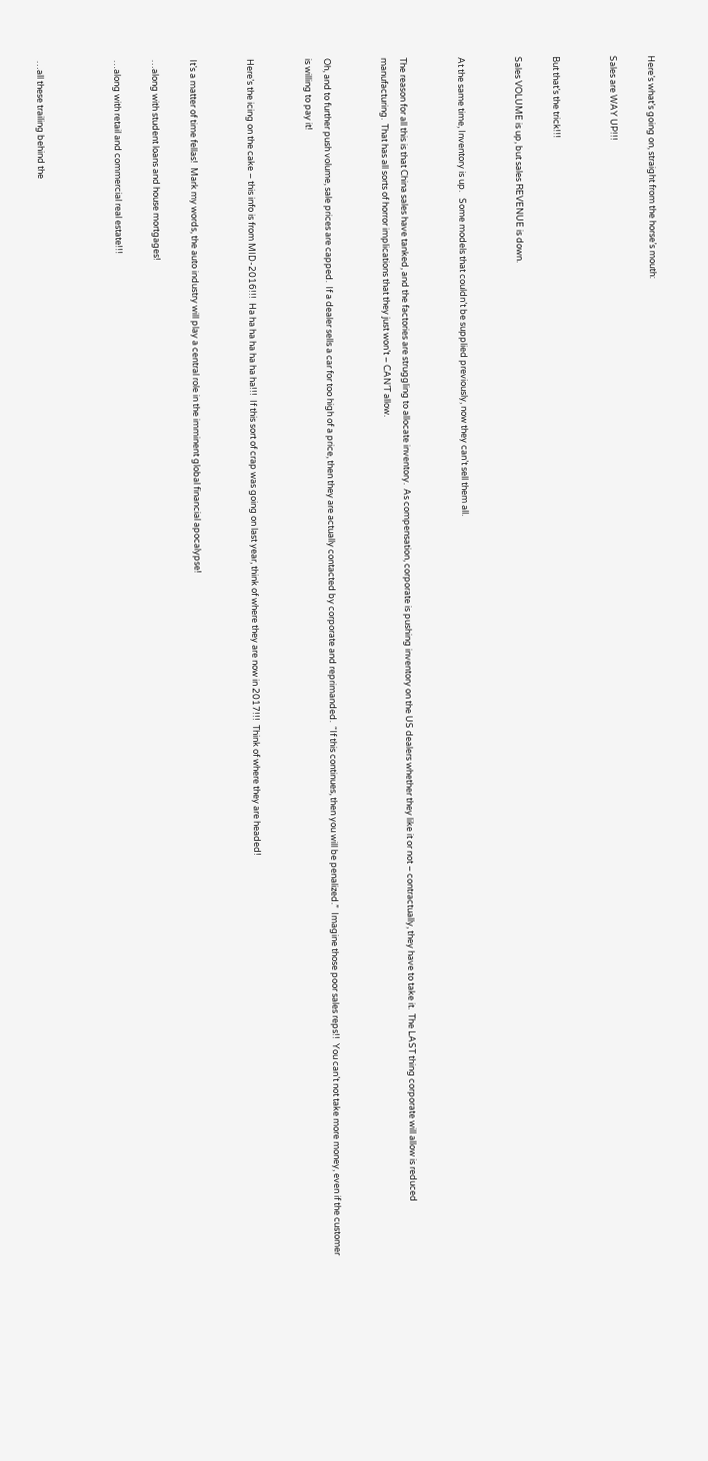Here’s what’s going on, straight from the horse’s mouth:

Sales are WAY UP!!!


But that’s the trick!!!

Sales VOLUME is up, but sales REVENUE is down.


At the same time, Inventory is up.   Some models that couldn’t be supplied previously, now they can’t sell them all.


The reason for all this is that China sales have tanked, and the factories are struggling to allocate inventory.  As compensation, corporate is pushing inventory on the US dealers whether they like it or not – contractually, they have to take it.  The LAST thing corporate will allow is reduced manufacturing.  That has all sorts of horror implications that they just won’t – CAN’T allow.


Oh, and to further push volume, sale prices are capped.  If a dealer sells a car for too high of a price, then they are actually contacted by corporate and reprimanded.  “If this continues, then you will be penalized.”  Imagine those poor sales reps!!  You can’t not take more money, even if the customer is willing to pay it!


Here’s the icing on the cake – this info is from MID-2016!!!  Ha ha ha ha ha ha ha!!!  If this sort of crap was going on last year, think of where they are now in 2017!!!  Think of where they are headed!


It’s a matter of time fellas!  Mark my words, the auto industry will play a central role in the imminent global financial apocalypse!

…along with student loans and house mortgages!

…along with retail and commercial real estate!!!



…all these trailing behind the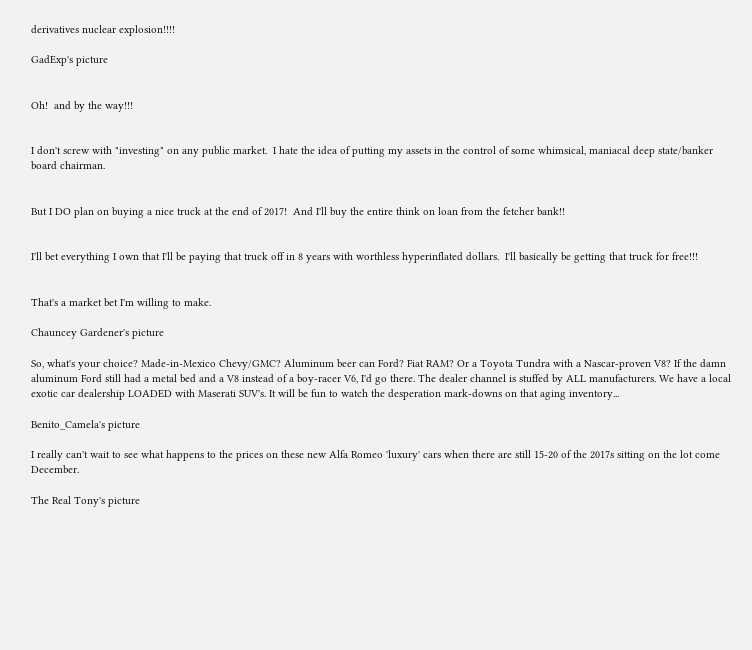derivatives nuclear explosion!!!!

GadExp's picture


Oh!  and by the way!!!


I don't screw with "investing" on any public market.  I hate the idea of putting my assets in the control of some whimsical, maniacal deep state/banker board chairman.


But I DO plan on buying a nice truck at the end of 2017!  And I'll buy the entire think on loan from the fetcher bank!!


I'll bet everything I own that I'll be paying that truck off in 8 years with worthless hyperinflated dollars.  I'll basically be getting that truck for free!!!


That's a market bet I'm willing to make.

Chauncey Gardener's picture

So, what's your choice? Made-in-Mexico Chevy/GMC? Aluminum beer can Ford? Fiat RAM? Or a Toyota Tundra with a Nascar-proven V8? If the damn aluminum Ford still had a metal bed and a V8 instead of a boy-racer V6, I'd go there. The dealer channel is stuffed by ALL manufacturers. We have a local exotic car dealership LOADED with Maserati SUV's. It will be fun to watch the desperation mark-downs on that aging inventory...

Benito_Camela's picture

I really can't wait to see what happens to the prices on these new Alfa Romeo 'luxury' cars when there are still 15-20 of the 2017s sitting on the lot come December.

The Real Tony's picture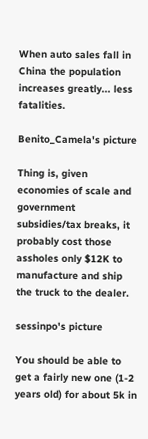When auto sales fall in China the population increases greatly... less fatalities.

Benito_Camela's picture

Thing is, given economies of scale and government subsidies/tax breaks, it probably cost those assholes only $12K to manufacture and ship the truck to the dealer.

sessinpo's picture

You should be able to get a fairly new one (1-2 years old) for about 5k in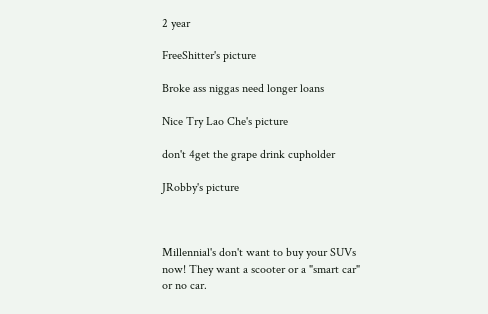2 year

FreeShitter's picture

Broke ass niggas need longer loans

Nice Try Lao Che's picture

don't 4get the grape drink cupholder

JRobby's picture



Millennial's don't want to buy your SUVs now! They want a scooter or a "smart car" or no car.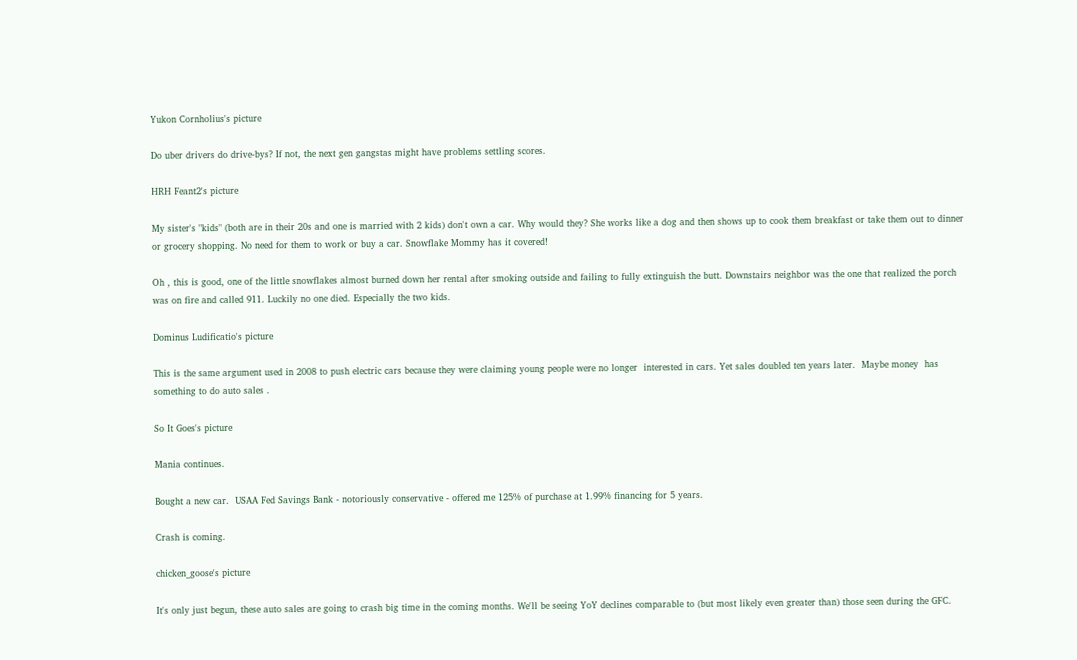Yukon Cornholius's picture

Do uber drivers do drive-bys? If not, the next gen gangstas might have problems settling scores.

HRH Feant2's picture

My sister's "kids" (both are in their 20s and one is married with 2 kids) don't own a car. Why would they? She works like a dog and then shows up to cook them breakfast or take them out to dinner or grocery shopping. No need for them to work or buy a car. Snowflake Mommy has it covered!

Oh , this is good, one of the little snowflakes almost burned down her rental after smoking outside and failing to fully extinguish the butt. Downstairs neighbor was the one that realized the porch was on fire and called 911. Luckily no one died. Especially the two kids.

Dominus Ludificatio's picture

This is the same argument used in 2008 to push electric cars because they were claiming young people were no longer  interested in cars. Yet sales doubled ten years later.  Maybe money  has something to do auto sales .

So It Goes's picture

Mania continues.

Bought a new car.  USAA Fed Savings Bank - notoriously conservative - offered me 125% of purchase at 1.99% financing for 5 years.

Crash is coming.

chicken_goose's picture

It's only just begun, these auto sales are going to crash big time in the coming months. We'll be seeing YoY declines comparable to (but most likely even greater than) those seen during the GFC.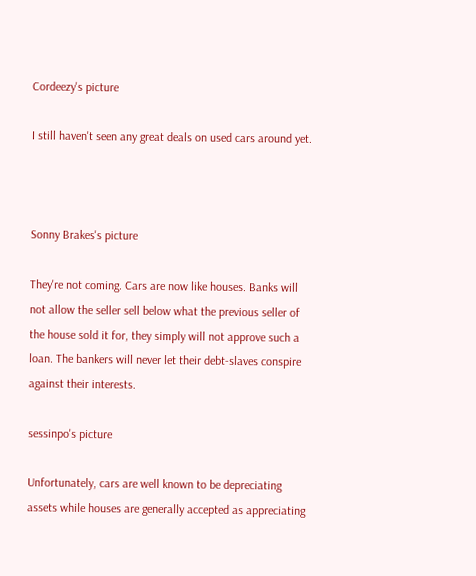Cordeezy's picture

I still haven't seen any great deals on used cars around yet.



Sonny Brakes's picture

They're not coming. Cars are now like houses. Banks will not allow the seller sell below what the previous seller of the house sold it for, they simply will not approve such a loan. The bankers will never let their debt-slaves conspire against their interests.

sessinpo's picture

Unfortunately, cars are well known to be depreciating assets while houses are generally accepted as appreciating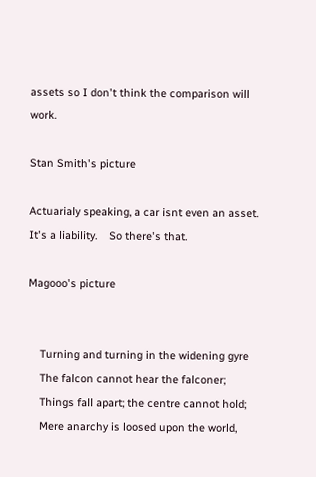assets so I don't think the comparison will work.

Stan Smith's picture

Actuarialy speaking, a car isnt even an asset.   It's a liability.    So there's that.

Magooo's picture


    Turning and turning in the widening gyre
    The falcon cannot hear the falconer;
    Things fall apart; the centre cannot hold;
    Mere anarchy is loosed upon the world,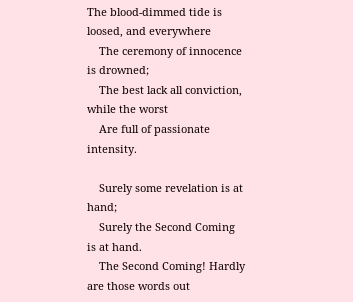The blood-dimmed tide is loosed, and everywhere
    The ceremony of innocence is drowned;
    The best lack all conviction, while the worst
    Are full of passionate intensity.

    Surely some revelation is at hand;
    Surely the Second Coming is at hand.
    The Second Coming! Hardly are those words out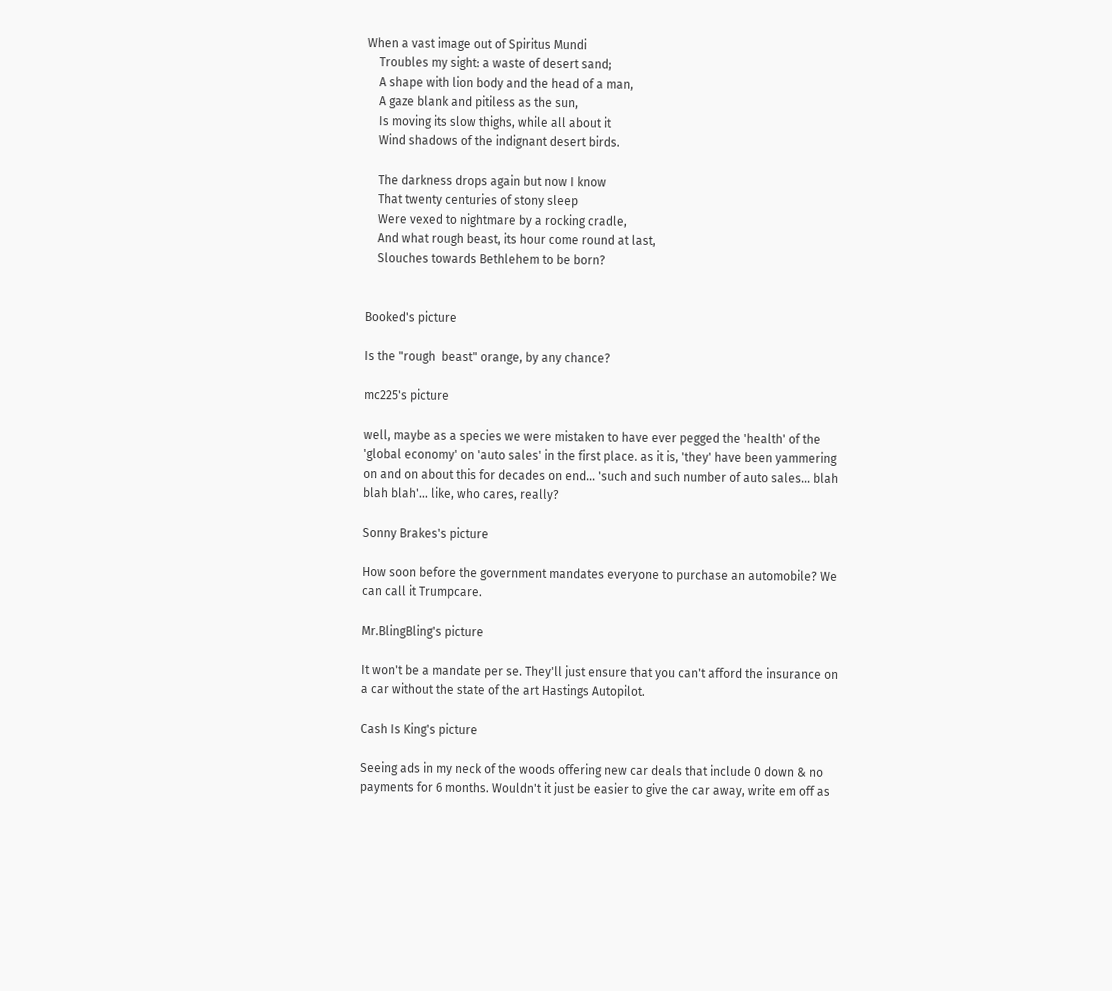When a vast image out of Spiritus Mundi
    Troubles my sight: a waste of desert sand;
    A shape with lion body and the head of a man,
    A gaze blank and pitiless as the sun,
    Is moving its slow thighs, while all about it
    Wind shadows of the indignant desert birds.

    The darkness drops again but now I know
    That twenty centuries of stony sleep
    Were vexed to nightmare by a rocking cradle,
    And what rough beast, its hour come round at last,
    Slouches towards Bethlehem to be born?


Booked's picture

Is the "rough  beast" orange, by any chance?

mc225's picture

well, maybe as a species we were mistaken to have ever pegged the 'health' of the 'global economy' on 'auto sales' in the first place. as it is, 'they' have been yammering on and on about this for decades on end... 'such and such number of auto sales... blah blah blah'... like, who cares, really?

Sonny Brakes's picture

How soon before the government mandates everyone to purchase an automobile? We can call it Trumpcare.

Mr.BlingBling's picture

It won't be a mandate per se. They'll just ensure that you can't afford the insurance on a car without the state of the art Hastings Autopilot.

Cash Is King's picture

Seeing ads in my neck of the woods offering new car deals that include 0 down & no payments for 6 months. Wouldn't it just be easier to give the car away, write em off as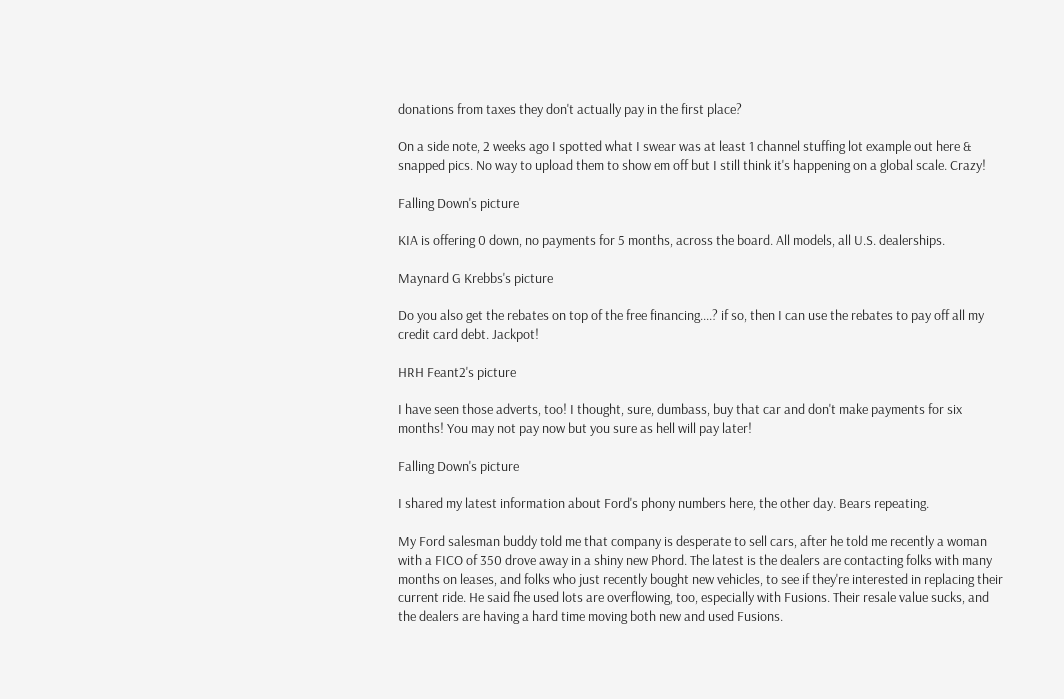donations from taxes they don't actually pay in the first place?

On a side note, 2 weeks ago I spotted what I swear was at least 1 channel stuffing lot example out here & snapped pics. No way to upload them to show em off but I still think it's happening on a global scale. Crazy!

Falling Down's picture

KIA is offering 0 down, no payments for 5 months, across the board. All models, all U.S. dealerships.

Maynard G Krebbs's picture

Do you also get the rebates on top of the free financing....? if so, then I can use the rebates to pay off all my credit card debt. Jackpot!

HRH Feant2's picture

I have seen those adverts, too! I thought, sure, dumbass, buy that car and don't make payments for six months! You may not pay now but you sure as hell will pay later!

Falling Down's picture

I shared my latest information about Ford's phony numbers here, the other day. Bears repeating.

My Ford salesman buddy told me that company is desperate to sell cars, after he told me recently a woman with a FICO of 350 drove away in a shiny new Phord. The latest is the dealers are contacting folks with many months on leases, and folks who just recently bought new vehicles, to see if they're interested in replacing their current ride. He said fhe used lots are overflowing, too, especially with Fusions. Their resale value sucks, and the dealers are having a hard time moving both new and used Fusions.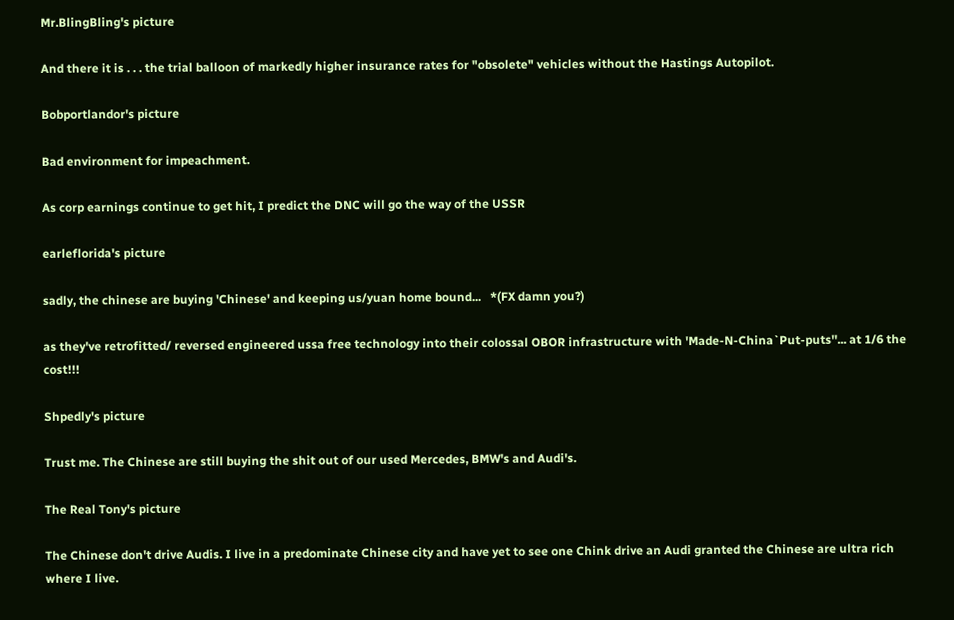Mr.BlingBling's picture

And there it is . . . the trial balloon of markedly higher insurance rates for "obsolete" vehicles without the Hastings Autopilot.

Bobportlandor's picture

Bad environment for impeachment.

As corp earnings continue to get hit, I predict the DNC will go the way of the USSR

earleflorida's picture

sadly, the chinese are buying 'Chinese' and keeping us/yuan home bound...   *(FX damn you?)

as they've retrofitted/ reversed engineered ussa free technology into their colossal OBOR infrastructure with 'Made-N-China`Put-puts''... at 1/6 the cost!!!

Shpedly's picture

Trust me. The Chinese are still buying the shit out of our used Mercedes, BMW's and Audi's.

The Real Tony's picture

The Chinese don't drive Audis. I live in a predominate Chinese city and have yet to see one Chink drive an Audi granted the Chinese are ultra rich where I live.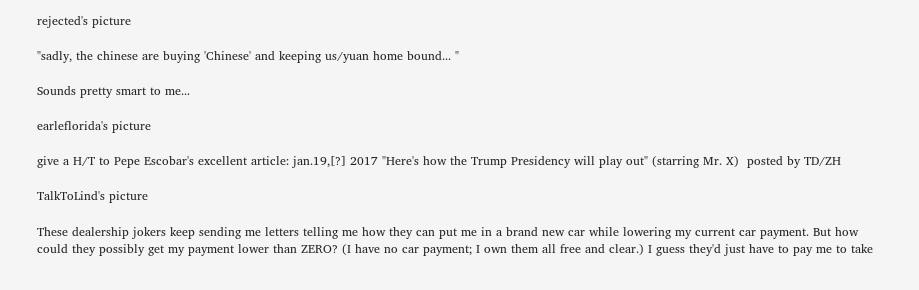rejected's picture

"sadly, the chinese are buying 'Chinese' and keeping us/yuan home bound... "

Sounds pretty smart to me...

earleflorida's picture

give a H/T to Pepe Escobar's excellent article: jan.19,[?] 2017 "Here's how the Trump Presidency will play out" (starring Mr. X)  posted by TD/ZH

TalkToLind's picture

These dealership jokers keep sending me letters telling me how they can put me in a brand new car while lowering my current car payment. But how could they possibly get my payment lower than ZERO? (I have no car payment; I own them all free and clear.) I guess they'd just have to pay me to take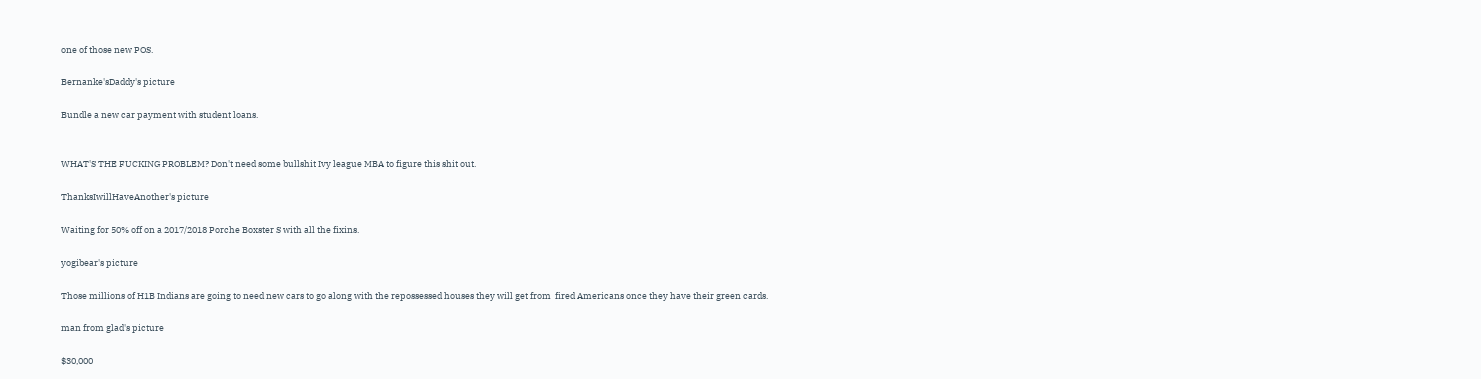one of those new POS.

Bernanke'sDaddy's picture

Bundle a new car payment with student loans.


WHAT'S THE FUCKING PROBLEM? Don't need some bullshit Ivy league MBA to figure this shit out.

ThanksIwillHaveAnother's picture

Waiting for 50% off on a 2017/2018 Porche Boxster S with all the fixins.

yogibear's picture

Those millions of H1B Indians are going to need new cars to go along with the repossessed houses they will get from  fired Americans once they have their green cards.

man from glad's picture

$30,000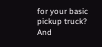for your basic pickup truck? And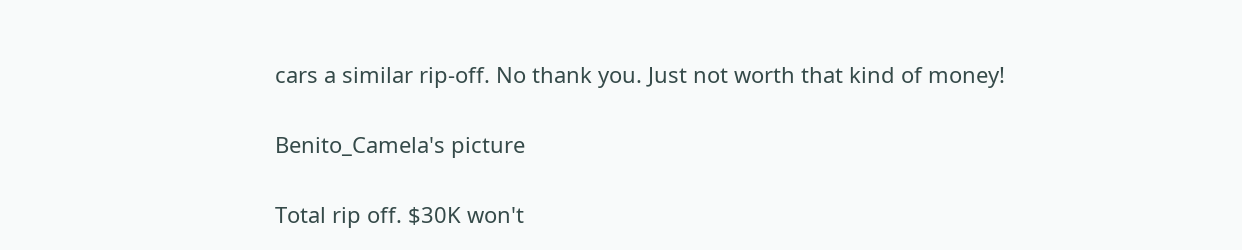cars a similar rip-off. No thank you. Just not worth that kind of money!

Benito_Camela's picture

Total rip off. $30K won't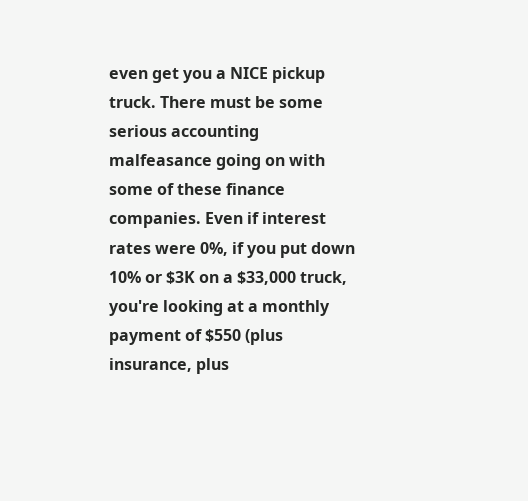even get you a NICE pickup truck. There must be some serious accounting malfeasance going on with some of these finance companies. Even if interest rates were 0%, if you put down 10% or $3K on a $33,000 truck, you're looking at a monthly payment of $550 (plus insurance, plus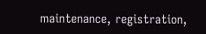maintenance, registration,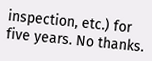inspection, etc.) for five years. No thanks.